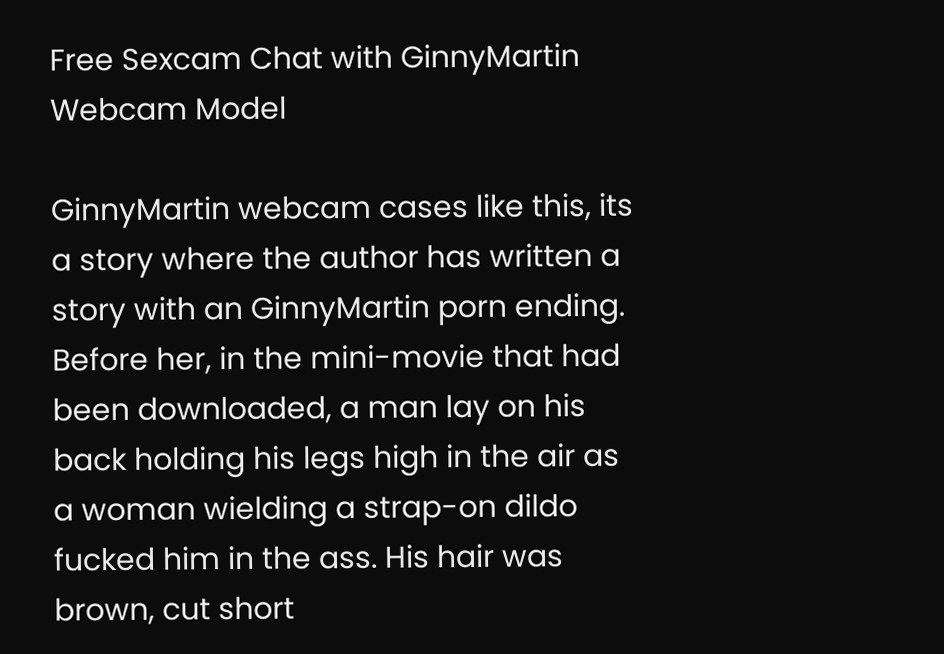Free Sexcam Chat with GinnyMartin Webcam Model

GinnyMartin webcam cases like this, its a story where the author has written a story with an GinnyMartin porn ending. Before her, in the mini-movie that had been downloaded, a man lay on his back holding his legs high in the air as a woman wielding a strap-on dildo fucked him in the ass. His hair was brown, cut short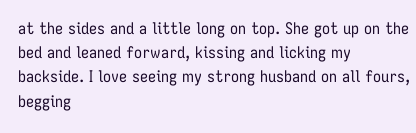at the sides and a little long on top. She got up on the bed and leaned forward, kissing and licking my backside. I love seeing my strong husband on all fours, begging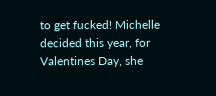to get fucked! Michelle decided this year, for Valentines Day, she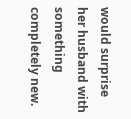would surprise her husband with something completely new.